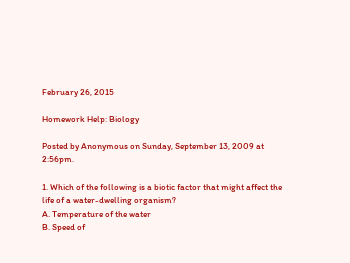February 26, 2015

Homework Help: Biology

Posted by Anonymous on Sunday, September 13, 2009 at 2:56pm.

1. Which of the following is a biotic factor that might affect the life of a water-dwelling organism?
A. Temperature of the water
B. Speed of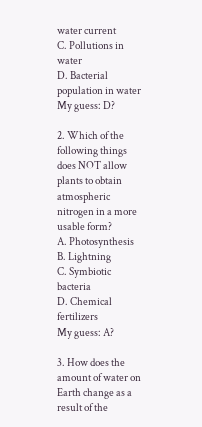water current
C. Pollutions in water
D. Bacterial population in water
My guess: D?

2. Which of the following things does NOT allow plants to obtain atmospheric nitrogen in a more usable form?
A. Photosynthesis
B. Lightning
C. Symbiotic bacteria
D. Chemical fertilizers
My guess: A?

3. How does the amount of water on Earth change as a result of the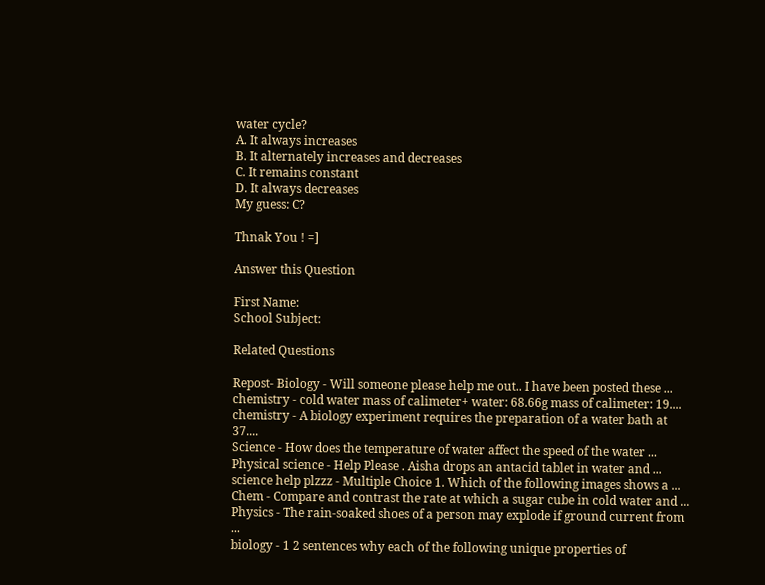water cycle?
A. It always increases
B. It alternately increases and decreases
C. It remains constant
D. It always decreases
My guess: C?

Thnak You ! =]

Answer this Question

First Name:
School Subject:

Related Questions

Repost- Biology - Will someone please help me out.. I have been posted these ...
chemistry - cold water mass of calimeter+ water: 68.66g mass of calimeter: 19....
chemistry - A biology experiment requires the preparation of a water bath at 37....
Science - How does the temperature of water affect the speed of the water ...
Physical science - Help Please . Aisha drops an antacid tablet in water and ...
science help plzzz - Multiple Choice 1. Which of the following images shows a ...
Chem - Compare and contrast the rate at which a sugar cube in cold water and ...
Physics - The rain-soaked shoes of a person may explode if ground current from ...
biology - 1 2 sentences why each of the following unique properties of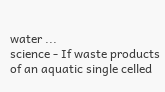water ...
science - If waste products of an aquatic single celled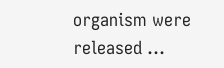organism were released ...